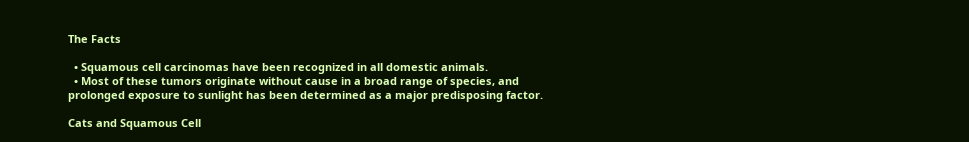The Facts

  • Squamous cell carcinomas have been recognized in all domestic animals.
  • Most of these tumors originate without cause in a broad range of species, and prolonged exposure to sunlight has been determined as a major predisposing factor.

Cats and Squamous Cell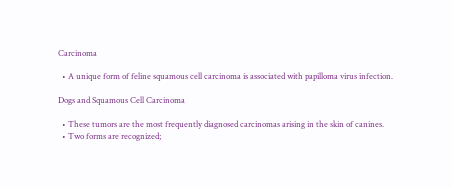Carcinoma

  • A unique form of feline squamous cell carcinoma is associated with papilloma virus infection.

Dogs and Squamous Cell Carcinoma

  • These tumors are the most frequently diagnosed carcinomas arising in the skin of canines.
  • Two forms are recognized;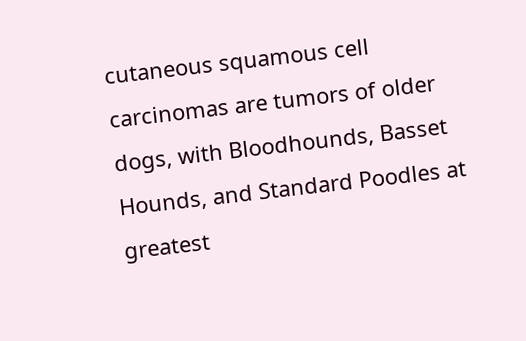cutaneous squamous cell carcinomas are tumors of older dogs, with Bloodhounds, Basset Hounds, and Standard Poodles at greatest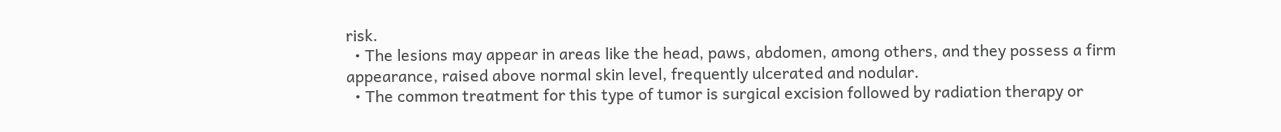risk.
  • The lesions may appear in areas like the head, paws, abdomen, among others, and they possess a firm appearance, raised above normal skin level, frequently ulcerated and nodular.
  • The common treatment for this type of tumor is surgical excision followed by radiation therapy or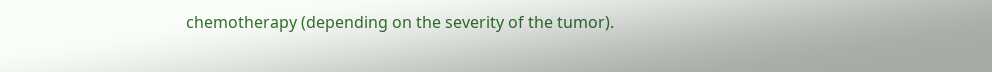chemotherapy (depending on the severity of the tumor).